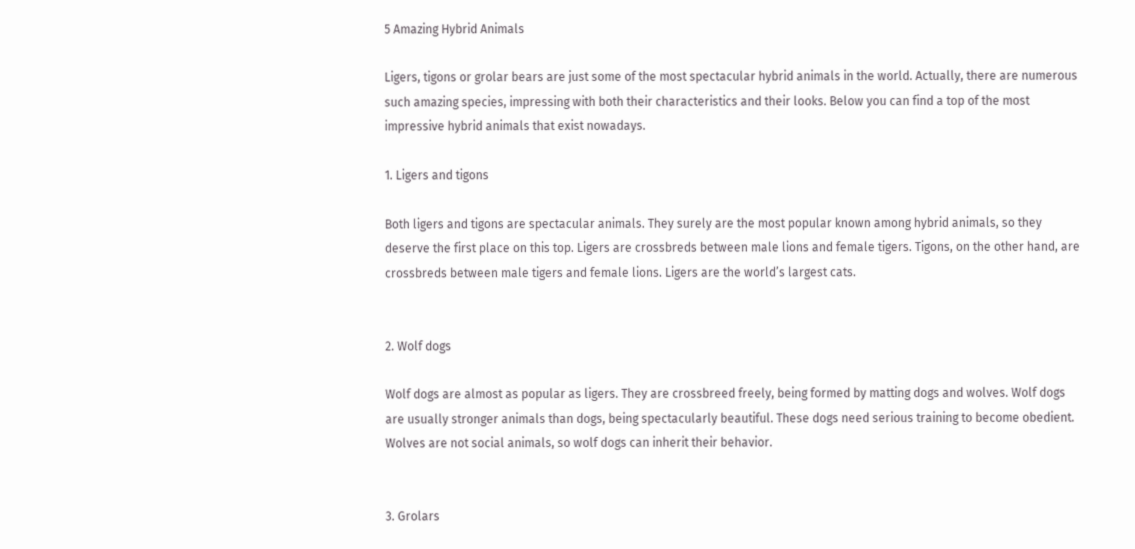5 Amazing Hybrid Animals

Ligers, tigons or grolar bears are just some of the most spectacular hybrid animals in the world. Actually, there are numerous such amazing species, impressing with both their characteristics and their looks. Below you can find a top of the most impressive hybrid animals that exist nowadays.

1. Ligers and tigons

Both ligers and tigons are spectacular animals. They surely are the most popular known among hybrid animals, so they deserve the first place on this top. Ligers are crossbreds between male lions and female tigers. Tigons, on the other hand, are crossbreds between male tigers and female lions. Ligers are the world’s largest cats.


2. Wolf dogs

Wolf dogs are almost as popular as ligers. They are crossbreed freely, being formed by matting dogs and wolves. Wolf dogs are usually stronger animals than dogs, being spectacularly beautiful. These dogs need serious training to become obedient. Wolves are not social animals, so wolf dogs can inherit their behavior.


3. Grolars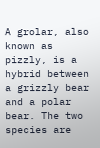A grolar, also known as pizzly, is a hybrid between a grizzly bear and a polar bear. The two species are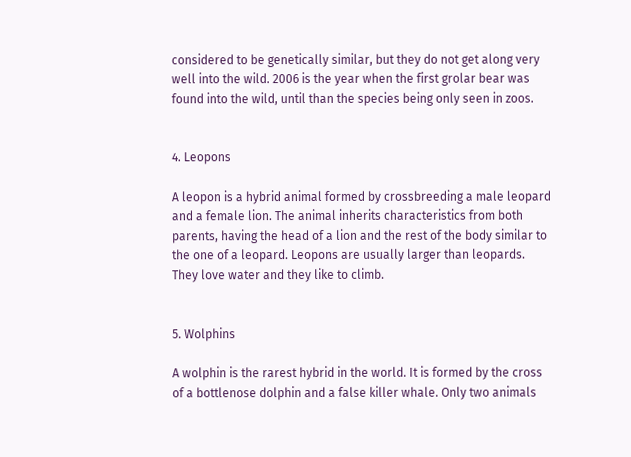considered to be genetically similar, but they do not get along very well into the wild. 2006 is the year when the first grolar bear was found into the wild, until than the species being only seen in zoos.


4. Leopons

A leopon is a hybrid animal formed by crossbreeding a male leopard and a female lion. The animal inherits characteristics from both parents, having the head of a lion and the rest of the body similar to the one of a leopard. Leopons are usually larger than leopards. They love water and they like to climb.


5. Wolphins

A wolphin is the rarest hybrid in the world. It is formed by the cross of a bottlenose dolphin and a false killer whale. Only two animals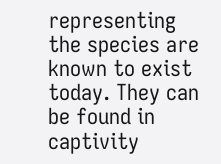representing the species are known to exist today. They can be found in captivity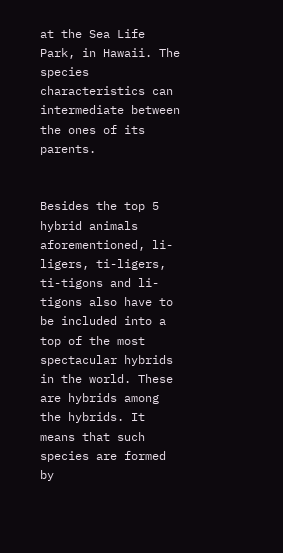at the Sea Life Park, in Hawaii. The species characteristics can intermediate between the ones of its parents.


Besides the top 5 hybrid animals aforementioned, li-ligers, ti-ligers, ti-tigons and li-tigons also have to be included into a top of the most spectacular hybrids in the world. These are hybrids among the hybrids. It means that such species are formed by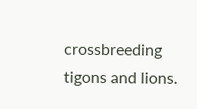crossbreeding tigons and lions.